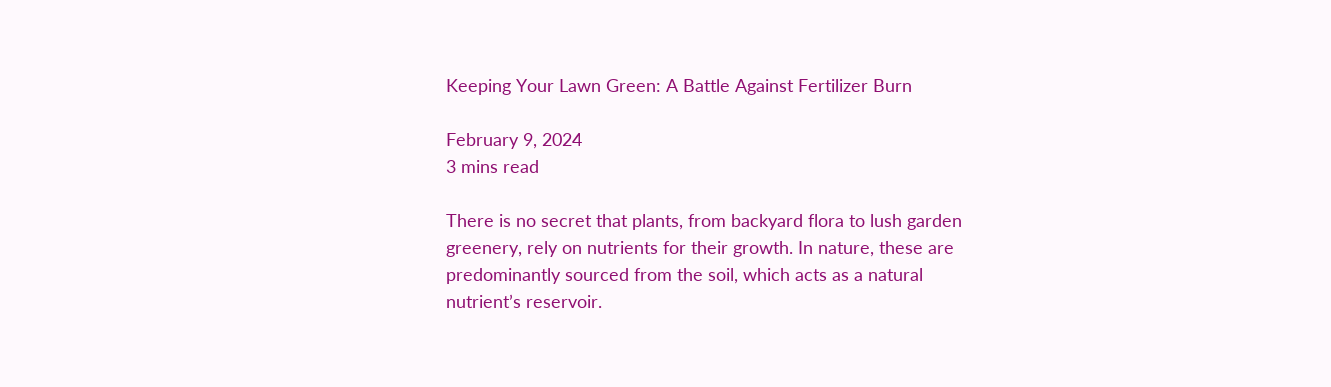Keeping Your Lawn Green: A Battle Against Fertilizer Burn

February 9, 2024
3 mins read

There is no secret that plants, from backyard flora to lush garden greenery, rely on nutrients for their growth. In nature, these are predominantly sourced from the soil, which acts as a natural nutrient’s reservoir.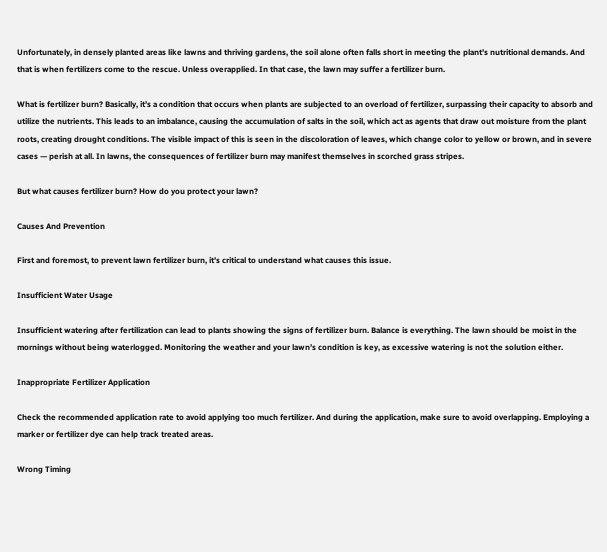Unfortunately, in densely planted areas like lawns and thriving gardens, the soil alone often falls short in meeting the plant’s nutritional demands. And that is when fertilizers come to the rescue. Unless overapplied. In that case, the lawn may suffer a fertilizer burn.

What is fertilizer burn? Basically, it’s a condition that occurs when plants are subjected to an overload of fertilizer, surpassing their capacity to absorb and utilize the nutrients. This leads to an imbalance, causing the accumulation of salts in the soil, which act as agents that draw out moisture from the plant roots, creating drought conditions. The visible impact of this is seen in the discoloration of leaves, which change color to yellow or brown, and in severe cases — perish at all. In lawns, the consequences of fertilizer burn may manifest themselves in scorched grass stripes.

But what causes fertilizer burn? How do you protect your lawn?

Causes And Prevention

First and foremost, to prevent lawn fertilizer burn, it’s critical to understand what causes this issue.

Insufficient Water Usage

Insufficient watering after fertilization can lead to plants showing the signs of fertilizer burn. Balance is everything. The lawn should be moist in the mornings without being waterlogged. Monitoring the weather and your lawn’s condition is key, as excessive watering is not the solution either.

Inappropriate Fertilizer Application

Check the recommended application rate to avoid applying too much fertilizer. And during the application, make sure to avoid overlapping. Employing a marker or fertilizer dye can help track treated areas.

Wrong Timing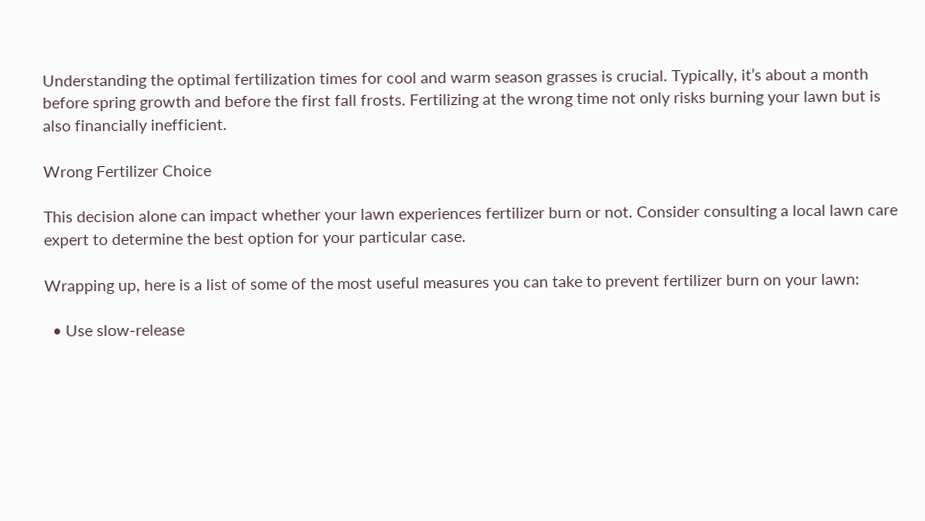Understanding the optimal fertilization times for cool and warm season grasses is crucial. Typically, it’s about a month before spring growth and before the first fall frosts. Fertilizing at the wrong time not only risks burning your lawn but is also financially inefficient.

Wrong Fertilizer Choice

This decision alone can impact whether your lawn experiences fertilizer burn or not. Consider consulting a local lawn care expert to determine the best option for your particular case.

Wrapping up, here is a list of some of the most useful measures you can take to prevent fertilizer burn on your lawn:

  • Use slow-release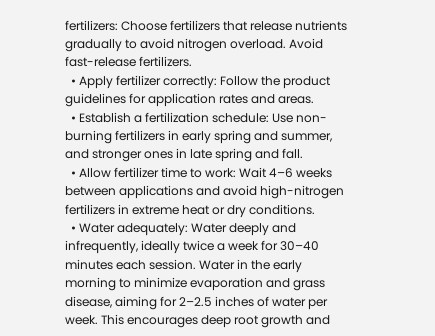fertilizers: Choose fertilizers that release nutrients gradually to avoid nitrogen overload. Avoid fast-release fertilizers.
  • Apply fertilizer correctly: Follow the product guidelines for application rates and areas.
  • Establish a fertilization schedule: Use non-burning fertilizers in early spring and summer, and stronger ones in late spring and fall.
  • Allow fertilizer time to work: Wait 4–6 weeks between applications and avoid high-nitrogen fertilizers in extreme heat or dry conditions.
  • Water adequately: Water deeply and infrequently, ideally twice a week for 30–40 minutes each session. Water in the early morning to minimize evaporation and grass disease, aiming for 2–2.5 inches of water per week. This encourages deep root growth and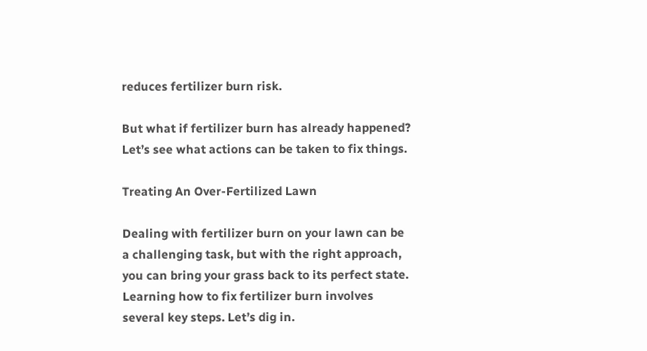reduces fertilizer burn risk.

But what if fertilizer burn has already happened? Let’s see what actions can be taken to fix things.

Treating An Over-Fertilized Lawn

Dealing with fertilizer burn on your lawn can be a challenging task, but with the right approach, you can bring your grass back to its perfect state. Learning how to fix fertilizer burn involves several key steps. Let’s dig in.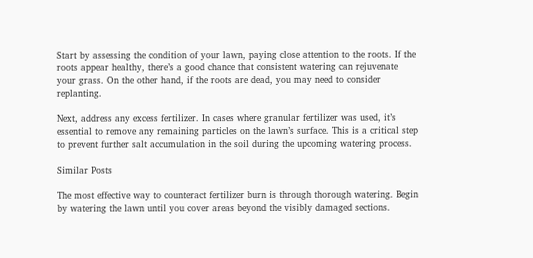Start by assessing the condition of your lawn, paying close attention to the roots. If the roots appear healthy, there’s a good chance that consistent watering can rejuvenate your grass. On the other hand, if the roots are dead, you may need to consider replanting.

Next, address any excess fertilizer. In cases where granular fertilizer was used, it’s essential to remove any remaining particles on the lawn’s surface. This is a critical step to prevent further salt accumulation in the soil during the upcoming watering process.

Similar Posts

The most effective way to counteract fertilizer burn is through thorough watering. Begin by watering the lawn until you cover areas beyond the visibly damaged sections.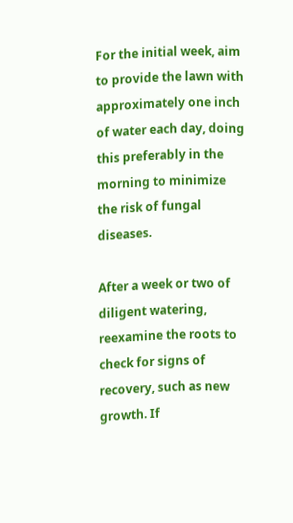For the initial week, aim to provide the lawn with approximately one inch of water each day, doing this preferably in the morning to minimize the risk of fungal diseases.

After a week or two of diligent watering, reexamine the roots to check for signs of recovery, such as new growth. If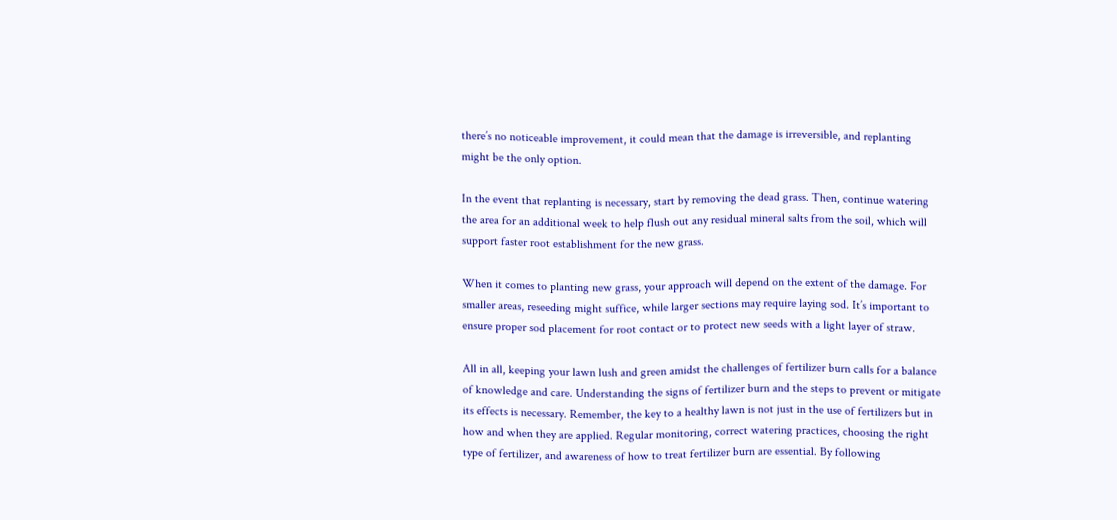there’s no noticeable improvement, it could mean that the damage is irreversible, and replanting might be the only option.

In the event that replanting is necessary, start by removing the dead grass. Then, continue watering the area for an additional week to help flush out any residual mineral salts from the soil, which will support faster root establishment for the new grass.

When it comes to planting new grass, your approach will depend on the extent of the damage. For smaller areas, reseeding might suffice, while larger sections may require laying sod. It’s important to ensure proper sod placement for root contact or to protect new seeds with a light layer of straw.

All in all, keeping your lawn lush and green amidst the challenges of fertilizer burn calls for a balance of knowledge and care. Understanding the signs of fertilizer burn and the steps to prevent or mitigate its effects is necessary. Remember, the key to a healthy lawn is not just in the use of fertilizers but in how and when they are applied. Regular monitoring, correct watering practices, choosing the right type of fertilizer, and awareness of how to treat fertilizer burn are essential. By following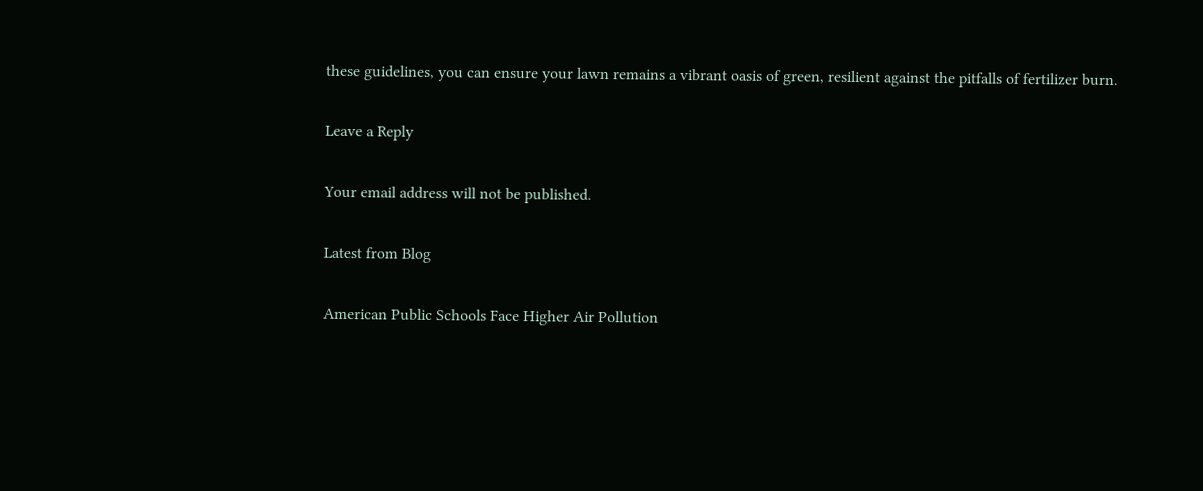these guidelines, you can ensure your lawn remains a vibrant oasis of green, resilient against the pitfalls of fertilizer burn.

Leave a Reply

Your email address will not be published.

Latest from Blog

American Public Schools Face Higher Air Pollution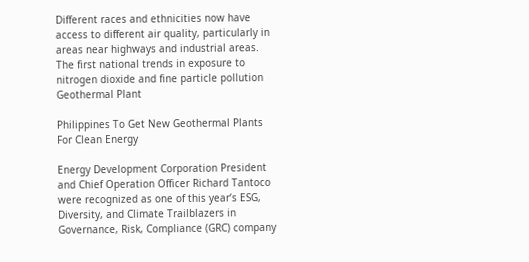Different races and ethnicities now have access to different air quality, particularly in areas near highways and industrial areas. The first national trends in exposure to nitrogen dioxide and fine particle pollution
Geothermal Plant

Philippines To Get New Geothermal Plants For Clean Energy

Energy Development Corporation President and Chief Operation Officer Richard Tantoco were recognized as one of this year’s ESG, Diversity, and Climate Trailblazers in Governance, Risk, Compliance (GRC) company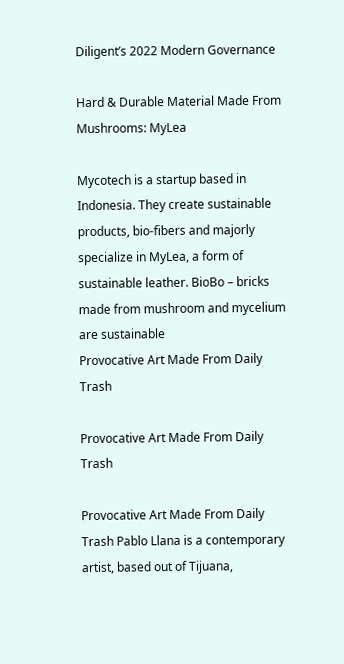Diligent’s 2022 Modern Governance

Hard & Durable Material Made From Mushrooms: MyLea

Mycotech is a startup based in Indonesia. They create sustainable products, bio-fibers and majorly specialize in MyLea, a form of sustainable leather. BioBo – bricks made from mushroom and mycelium are sustainable
Provocative Art Made From Daily Trash

Provocative Art Made From Daily Trash

Provocative Art Made From Daily Trash Pablo Llana is a contemporary artist, based out of Tijuana,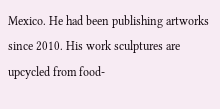Mexico. He had been publishing artworks since 2010. His work sculptures are upcycled from food-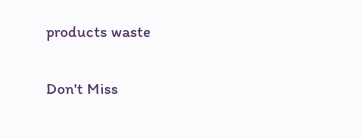products waste

Don't Miss